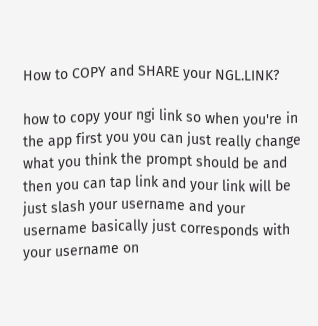How to COPY and SHARE your NGL.LINK?

how to copy your ngi link so when you're in the app first you you can just really change what you think the prompt should be and then you can tap link and your link will be just slash your username and your username basically just corresponds with your username on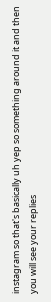instagram so that's basically uh yep so something around it and then you will see your replies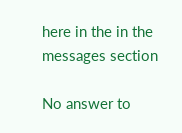here in the in the messages section

No answer to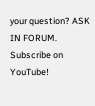your question? ASK IN FORUM. Subscribe on YouTube!